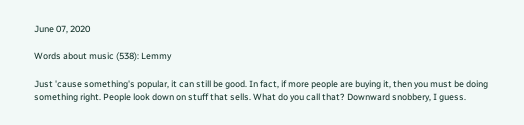June 07, 2020

Words about music (538): Lemmy

Just 'cause something's popular, it can still be good. In fact, if more people are buying it, then you must be doing something right. People look down on stuff that sells. What do you call that? Downward snobbery, I guess.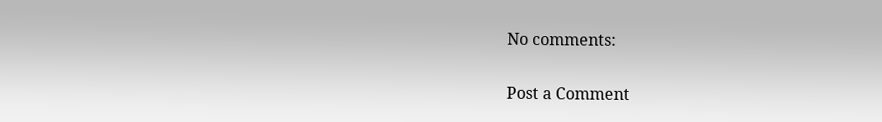No comments:

Post a Comment